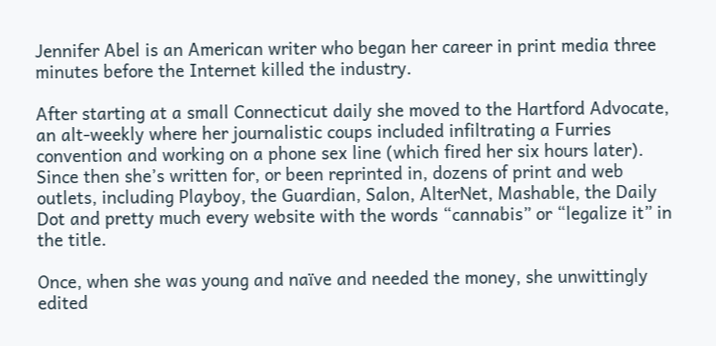Jennifer Abel is an American writer who began her career in print media three minutes before the Internet killed the industry.

After starting at a small Connecticut daily she moved to the Hartford Advocate, an alt-weekly where her journalistic coups included infiltrating a Furries convention and working on a phone sex line (which fired her six hours later). Since then she’s written for, or been reprinted in, dozens of print and web outlets, including Playboy, the Guardian, Salon, AlterNet, Mashable, the Daily Dot and pretty much every website with the words “cannabis” or “legalize it” in the title.

Once, when she was young and naïve and needed the money, she unwittingly edited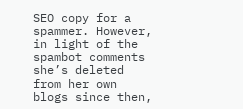SEO copy for a spammer. However, in light of the spambot comments she’s deleted from her own blogs since then,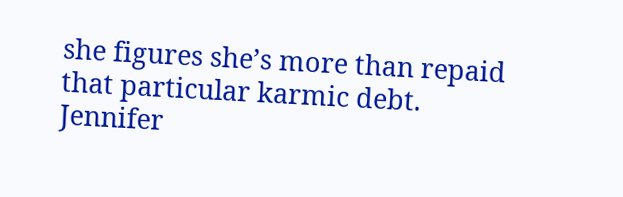she figures she’s more than repaid that particular karmic debt. Jennifer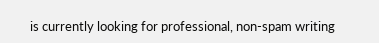is currently looking for professional, non-spam writing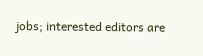jobs; interested editors are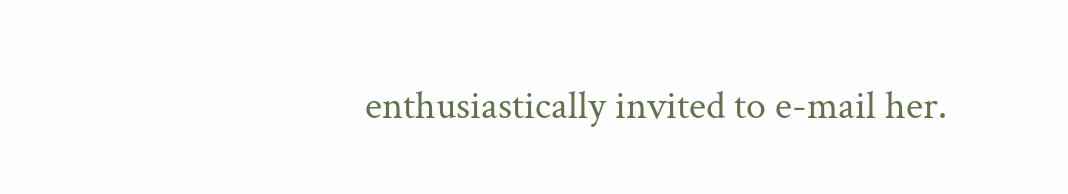enthusiastically invited to e-mail her.